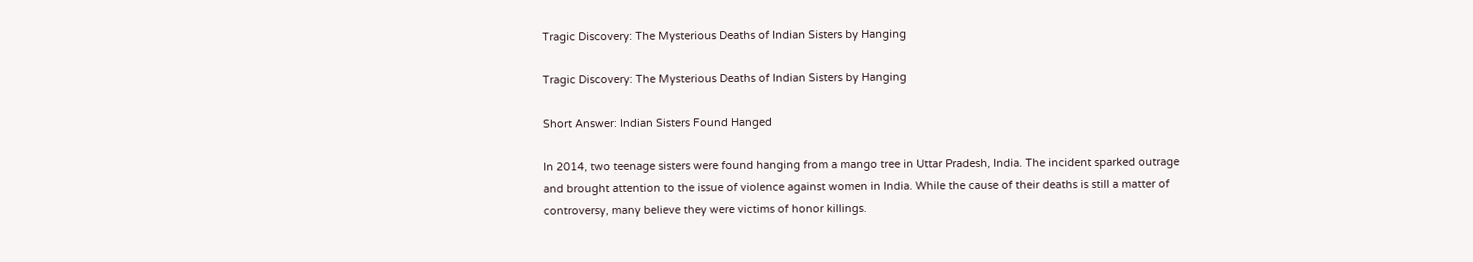Tragic Discovery: The Mysterious Deaths of Indian Sisters by Hanging

Tragic Discovery: The Mysterious Deaths of Indian Sisters by Hanging

Short Answer: Indian Sisters Found Hanged

In 2014, two teenage sisters were found hanging from a mango tree in Uttar Pradesh, India. The incident sparked outrage and brought attention to the issue of violence against women in India. While the cause of their deaths is still a matter of controversy, many believe they were victims of honor killings.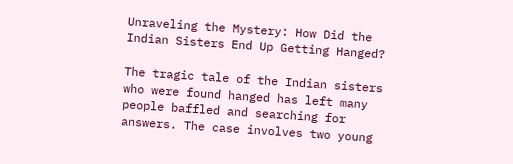Unraveling the Mystery: How Did the Indian Sisters End Up Getting Hanged?

The tragic tale of the Indian sisters who were found hanged has left many people baffled and searching for answers. The case involves two young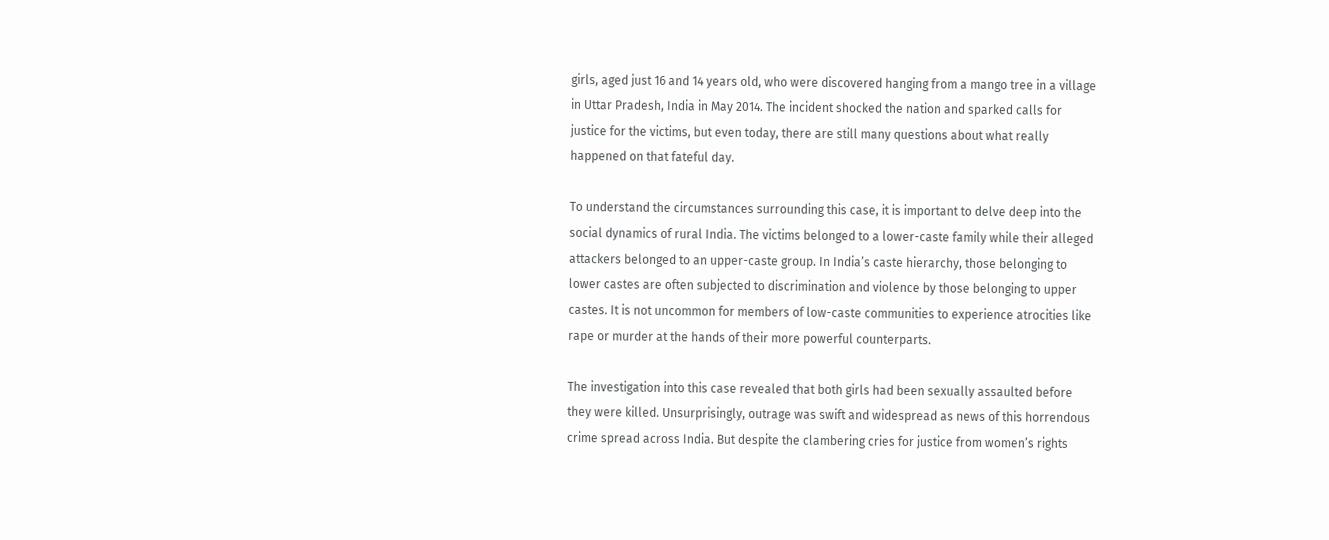girls, aged just 16 and 14 years old, who were discovered hanging from a mango tree in a village in Uttar Pradesh, India in May 2014. The incident shocked the nation and sparked calls for justice for the victims, but even today, there are still many questions about what really happened on that fateful day.

To understand the circumstances surrounding this case, it is important to delve deep into the social dynamics of rural India. The victims belonged to a lower-caste family while their alleged attackers belonged to an upper-caste group. In India’s caste hierarchy, those belonging to lower castes are often subjected to discrimination and violence by those belonging to upper castes. It is not uncommon for members of low-caste communities to experience atrocities like rape or murder at the hands of their more powerful counterparts.

The investigation into this case revealed that both girls had been sexually assaulted before they were killed. Unsurprisingly, outrage was swift and widespread as news of this horrendous crime spread across India. But despite the clambering cries for justice from women’s rights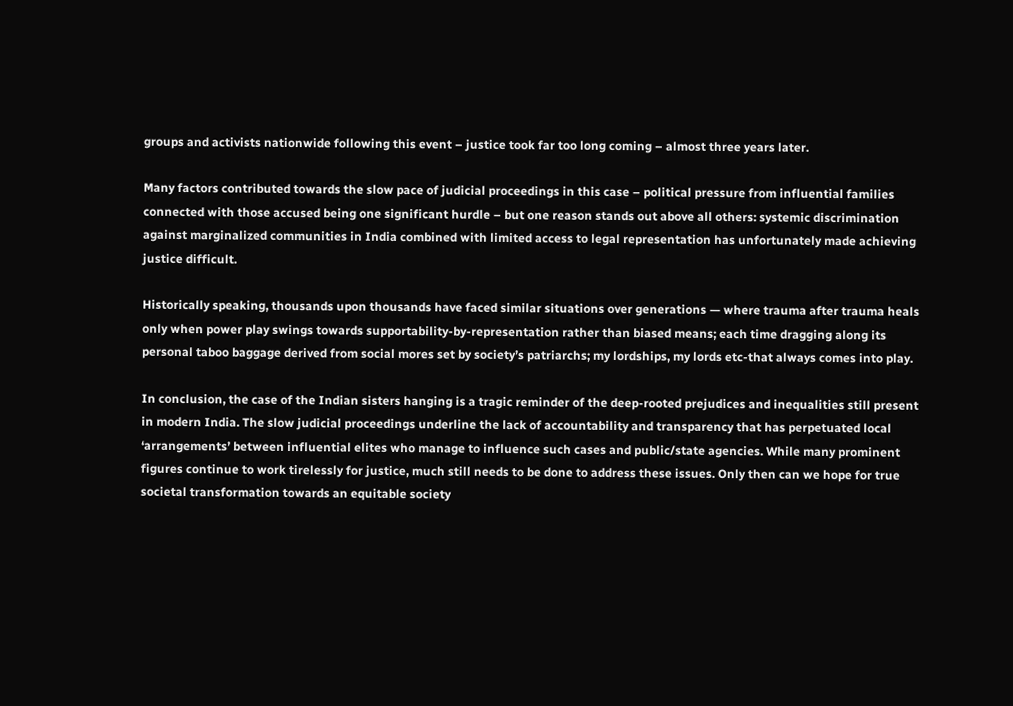groups and activists nationwide following this event – justice took far too long coming – almost three years later.

Many factors contributed towards the slow pace of judicial proceedings in this case – political pressure from influential families connected with those accused being one significant hurdle – but one reason stands out above all others: systemic discrimination against marginalized communities in India combined with limited access to legal representation has unfortunately made achieving justice difficult.

Historically speaking, thousands upon thousands have faced similar situations over generations — where trauma after trauma heals only when power play swings towards supportability-by-representation rather than biased means; each time dragging along its personal taboo baggage derived from social mores set by society’s patriarchs; my lordships, my lords etc-that always comes into play.

In conclusion, the case of the Indian sisters hanging is a tragic reminder of the deep-rooted prejudices and inequalities still present in modern India. The slow judicial proceedings underline the lack of accountability and transparency that has perpetuated local ‘arrangements’ between influential elites who manage to influence such cases and public/state agencies. While many prominent figures continue to work tirelessly for justice, much still needs to be done to address these issues. Only then can we hope for true societal transformation towards an equitable society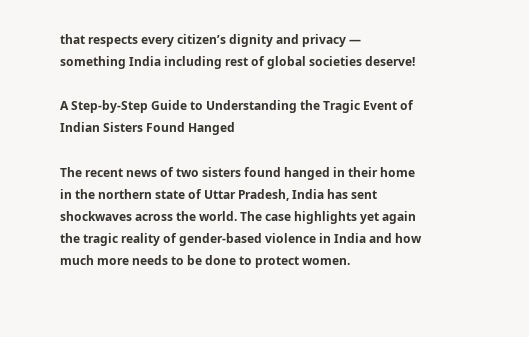that respects every citizen’s dignity and privacy — something India including rest of global societies deserve!

A Step-by-Step Guide to Understanding the Tragic Event of Indian Sisters Found Hanged

The recent news of two sisters found hanged in their home in the northern state of Uttar Pradesh, India has sent shockwaves across the world. The case highlights yet again the tragic reality of gender-based violence in India and how much more needs to be done to protect women.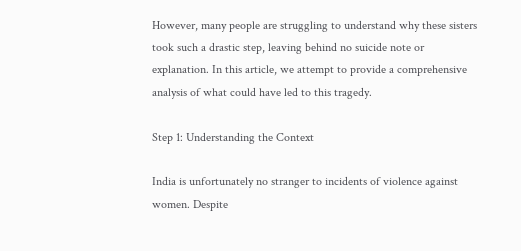However, many people are struggling to understand why these sisters took such a drastic step, leaving behind no suicide note or explanation. In this article, we attempt to provide a comprehensive analysis of what could have led to this tragedy.

Step 1: Understanding the Context

India is unfortunately no stranger to incidents of violence against women. Despite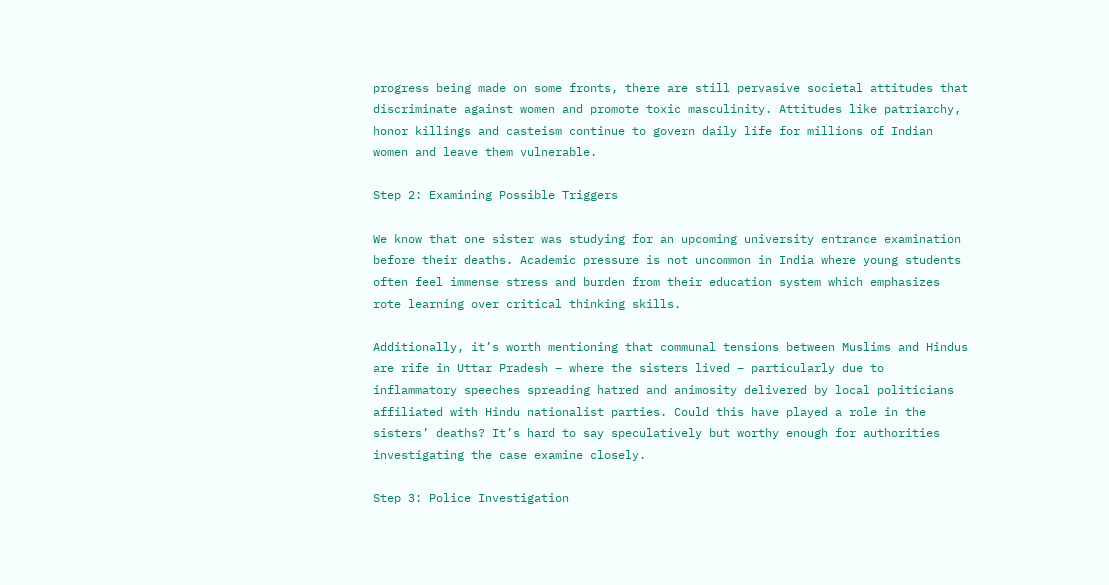progress being made on some fronts, there are still pervasive societal attitudes that discriminate against women and promote toxic masculinity. Attitudes like patriarchy, honor killings and casteism continue to govern daily life for millions of Indian women and leave them vulnerable.

Step 2: Examining Possible Triggers

We know that one sister was studying for an upcoming university entrance examination before their deaths. Academic pressure is not uncommon in India where young students often feel immense stress and burden from their education system which emphasizes rote learning over critical thinking skills.

Additionally, it’s worth mentioning that communal tensions between Muslims and Hindus are rife in Uttar Pradesh – where the sisters lived – particularly due to inflammatory speeches spreading hatred and animosity delivered by local politicians affiliated with Hindu nationalist parties. Could this have played a role in the sisters’ deaths? It’s hard to say speculatively but worthy enough for authorities investigating the case examine closely.

Step 3: Police Investigation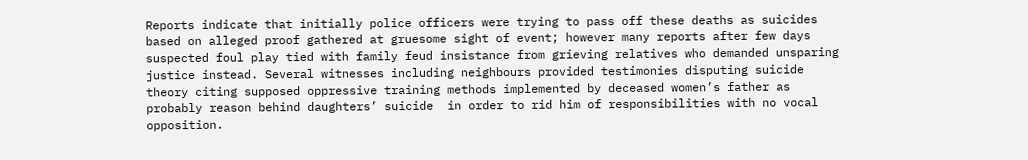Reports indicate that initially police officers were trying to pass off these deaths as suicides based on alleged proof gathered at gruesome sight of event; however many reports after few days suspected foul play tied with family feud insistance from grieving relatives who demanded unsparing justice instead. Several witnesses including neighbours provided testimonies disputing suicide theory citing supposed oppressive training methods implemented by deceased women’s father as probably reason behind daughters’ suicide  in order to rid him of responsibilities with no vocal opposition.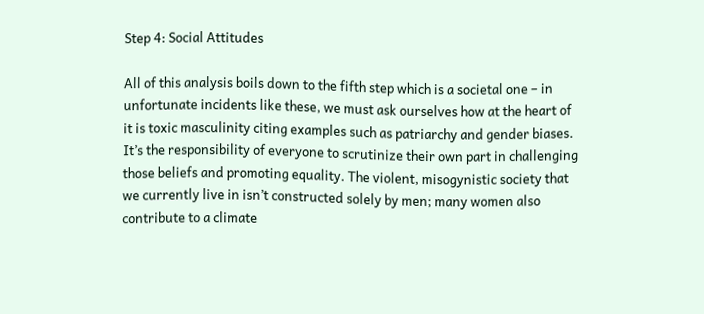Step 4: Social Attitudes

All of this analysis boils down to the fifth step which is a societal one – in unfortunate incidents like these, we must ask ourselves how at the heart of it is toxic masculinity citing examples such as patriarchy and gender biases. It’s the responsibility of everyone to scrutinize their own part in challenging those beliefs and promoting equality. The violent, misogynistic society that we currently live in isn’t constructed solely by men; many women also contribute to a climate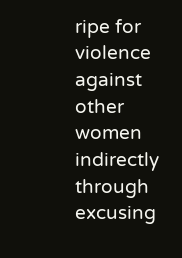ripe for violence against other women indirectly through excusing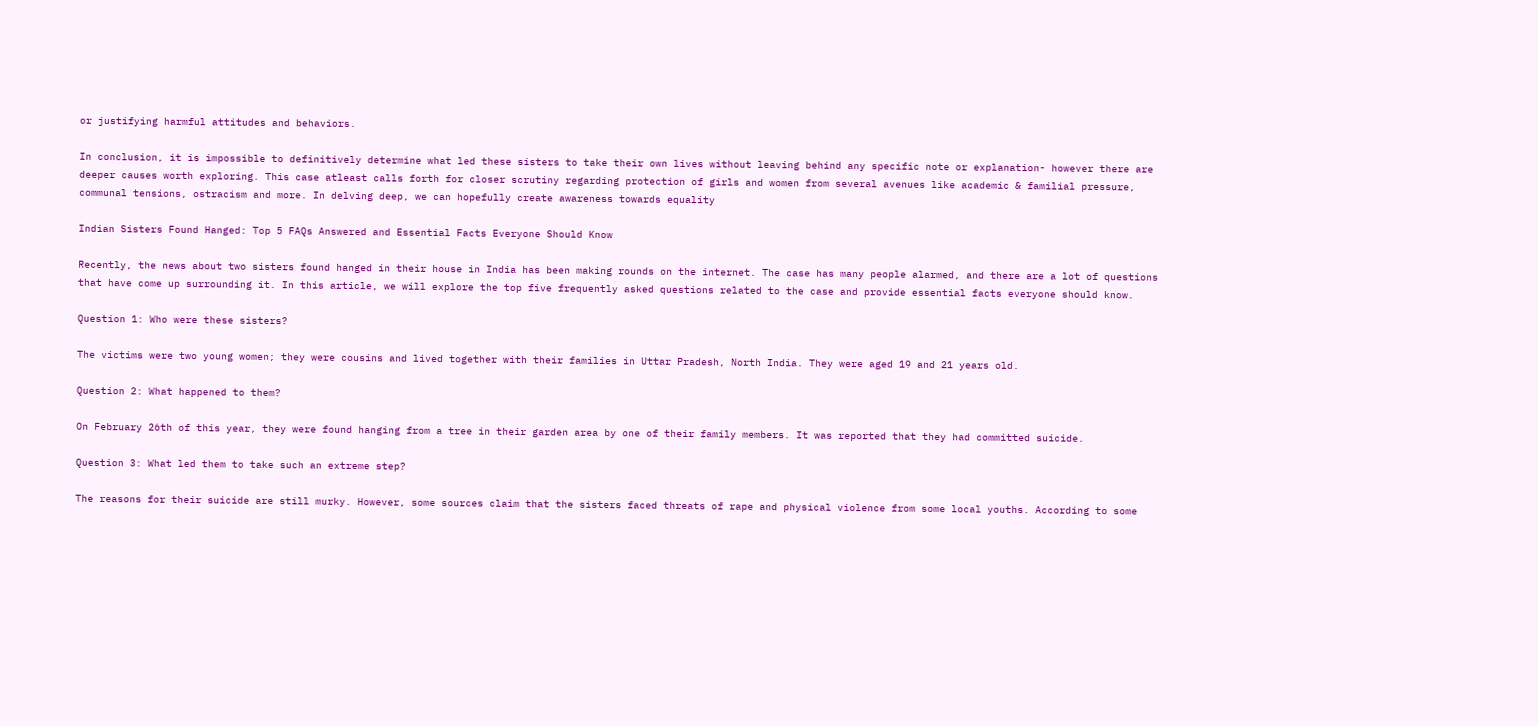or justifying harmful attitudes and behaviors.

In conclusion, it is impossible to definitively determine what led these sisters to take their own lives without leaving behind any specific note or explanation- however there are deeper causes worth exploring. This case atleast calls forth for closer scrutiny regarding protection of girls and women from several avenues like academic & familial pressure, communal tensions, ostracism and more. In delving deep, we can hopefully create awareness towards equality

Indian Sisters Found Hanged: Top 5 FAQs Answered and Essential Facts Everyone Should Know

Recently, the news about two sisters found hanged in their house in India has been making rounds on the internet. The case has many people alarmed, and there are a lot of questions that have come up surrounding it. In this article, we will explore the top five frequently asked questions related to the case and provide essential facts everyone should know.

Question 1: Who were these sisters?

The victims were two young women; they were cousins and lived together with their families in Uttar Pradesh, North India. They were aged 19 and 21 years old.

Question 2: What happened to them?

On February 26th of this year, they were found hanging from a tree in their garden area by one of their family members. It was reported that they had committed suicide.

Question 3: What led them to take such an extreme step?

The reasons for their suicide are still murky. However, some sources claim that the sisters faced threats of rape and physical violence from some local youths. According to some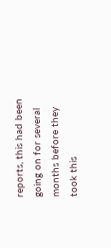reports, this had been going on for several months before they took this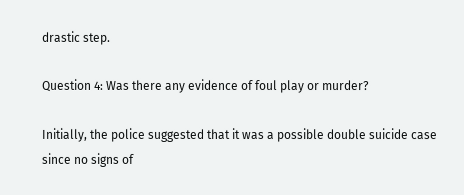drastic step.

Question 4: Was there any evidence of foul play or murder?

Initially, the police suggested that it was a possible double suicide case since no signs of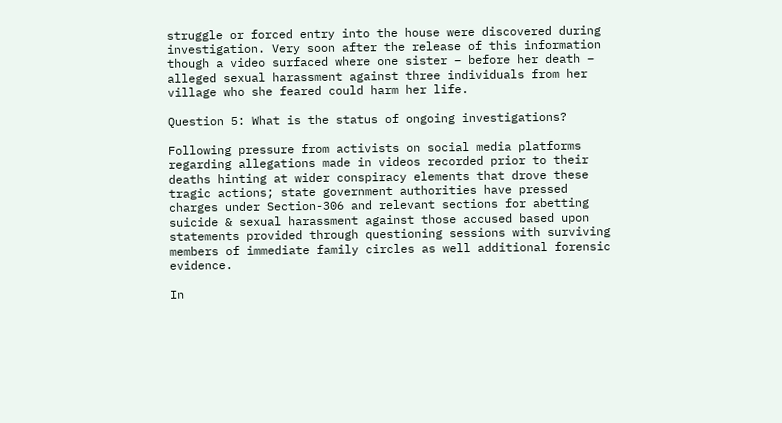struggle or forced entry into the house were discovered during investigation. Very soon after the release of this information though a video surfaced where one sister – before her death – alleged sexual harassment against three individuals from her village who she feared could harm her life.

Question 5: What is the status of ongoing investigations?

Following pressure from activists on social media platforms regarding allegations made in videos recorded prior to their deaths hinting at wider conspiracy elements that drove these tragic actions; state government authorities have pressed charges under Section-306 and relevant sections for abetting suicide & sexual harassment against those accused based upon statements provided through questioning sessions with surviving members of immediate family circles as well additional forensic evidence.

In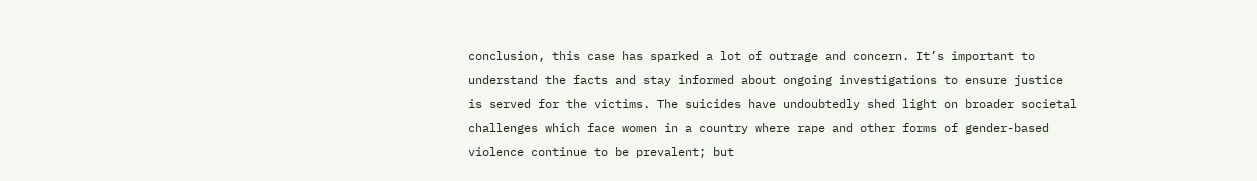conclusion, this case has sparked a lot of outrage and concern. It’s important to understand the facts and stay informed about ongoing investigations to ensure justice is served for the victims. The suicides have undoubtedly shed light on broader societal challenges which face women in a country where rape and other forms of gender-based violence continue to be prevalent; but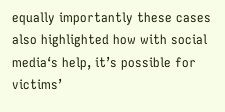equally importantly these cases also highlighted how with social media‘s help, it’s possible for victims’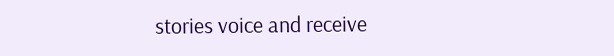stories voice and receive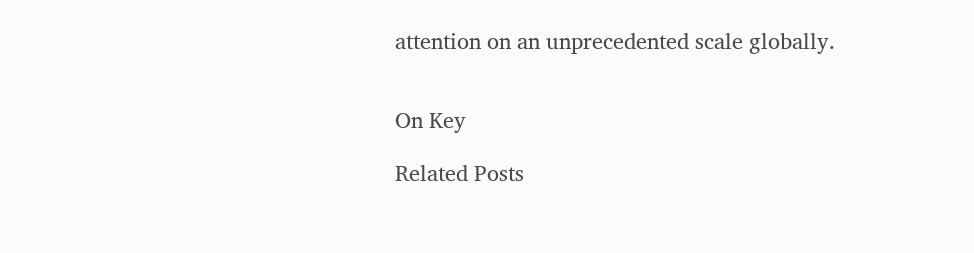attention on an unprecedented scale globally.


On Key

Related Posts